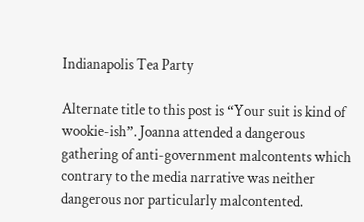Indianapolis Tea Party

Alternate title to this post is “Your suit is kind of wookie-ish”. Joanna attended a dangerous gathering of anti-government malcontents which contrary to the media narrative was neither dangerous nor particularly malcontented.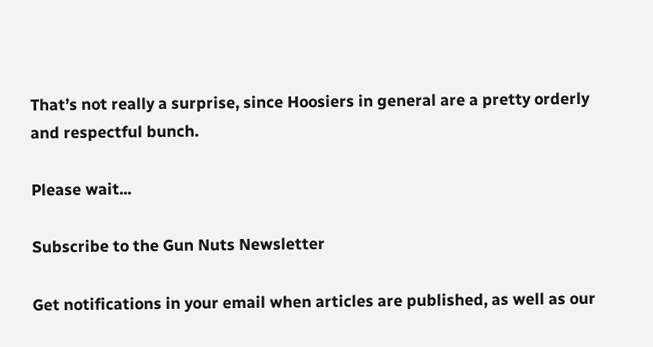That’s not really a surprise, since Hoosiers in general are a pretty orderly and respectful bunch.

Please wait...

Subscribe to the Gun Nuts Newsletter

Get notifications in your email when articles are published, as well as our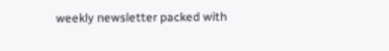weekly newsletter packed with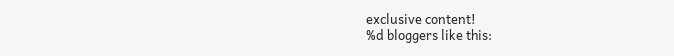exclusive content!
%d bloggers like this: